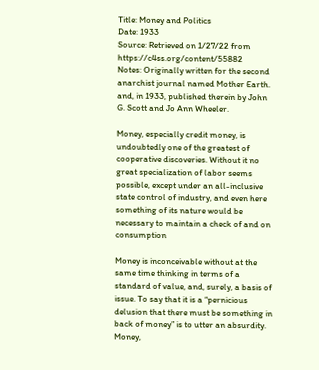Title: Money and Politics
Date: 1933
Source: Retrieved on 1/27/22 from https://c4ss.org/content/55882
Notes: Originally written for the second anarchist journal named Mother Earth. and, in 1933, published therein by John G. Scott and Jo Ann Wheeler.

Money, especially credit money, is undoubtedly one of the greatest of cooperative discoveries. Without it no great specialization of labor seems possible, except under an all-inclusive state control of industry, and even here something of its nature would be necessary to maintain a check of and on consumption

Money is inconceivable without at the same time thinking in terms of a standard of value, and, surely, a basis of issue. To say that it is a “pernicious delusion that there must be something in back of money” is to utter an absurdity. Money,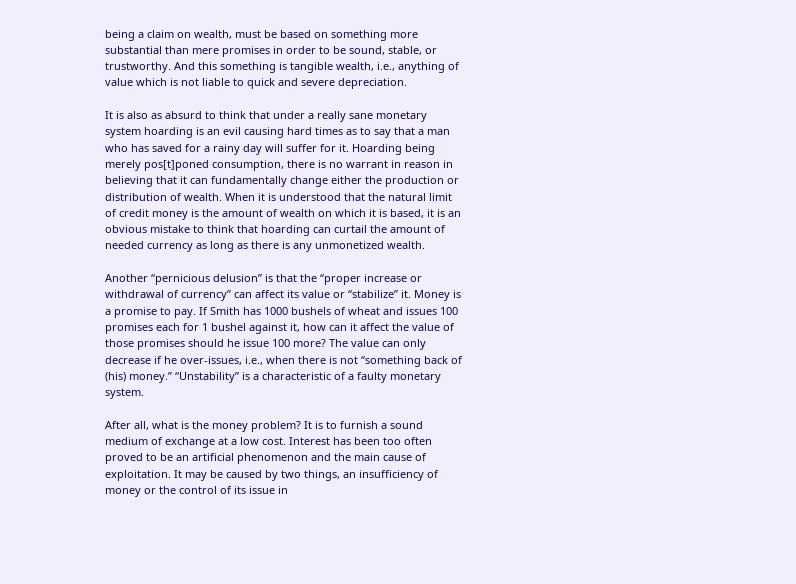being a claim on wealth, must be based on something more substantial than mere promises in order to be sound, stable, or trustworthy. And this something is tangible wealth, i.e., anything of value which is not liable to quick and severe depreciation.

It is also as absurd to think that under a really sane monetary system hoarding is an evil causing hard times as to say that a man who has saved for a rainy day will suffer for it. Hoarding being merely pos[t]poned consumption, there is no warrant in reason in believing that it can fundamentally change either the production or distribution of wealth. When it is understood that the natural limit of credit money is the amount of wealth on which it is based, it is an obvious mistake to think that hoarding can curtail the amount of needed currency as long as there is any unmonetized wealth.

Another “pernicious delusion” is that the “proper increase or withdrawal of currency” can affect its value or “stabilize” it. Money is a promise to pay. If Smith has 1000 bushels of wheat and issues 100 promises each for 1 bushel against it, how can it affect the value of those promises should he issue 100 more? The value can only decrease if he over-issues, i.e., when there is not “something back of (his) money.” “Unstability” is a characteristic of a faulty monetary system.

After all, what is the money problem? It is to furnish a sound medium of exchange at a low cost. Interest has been too often proved to be an artificial phenomenon and the main cause of exploitation. It may be caused by two things, an insufficiency of money or the control of its issue in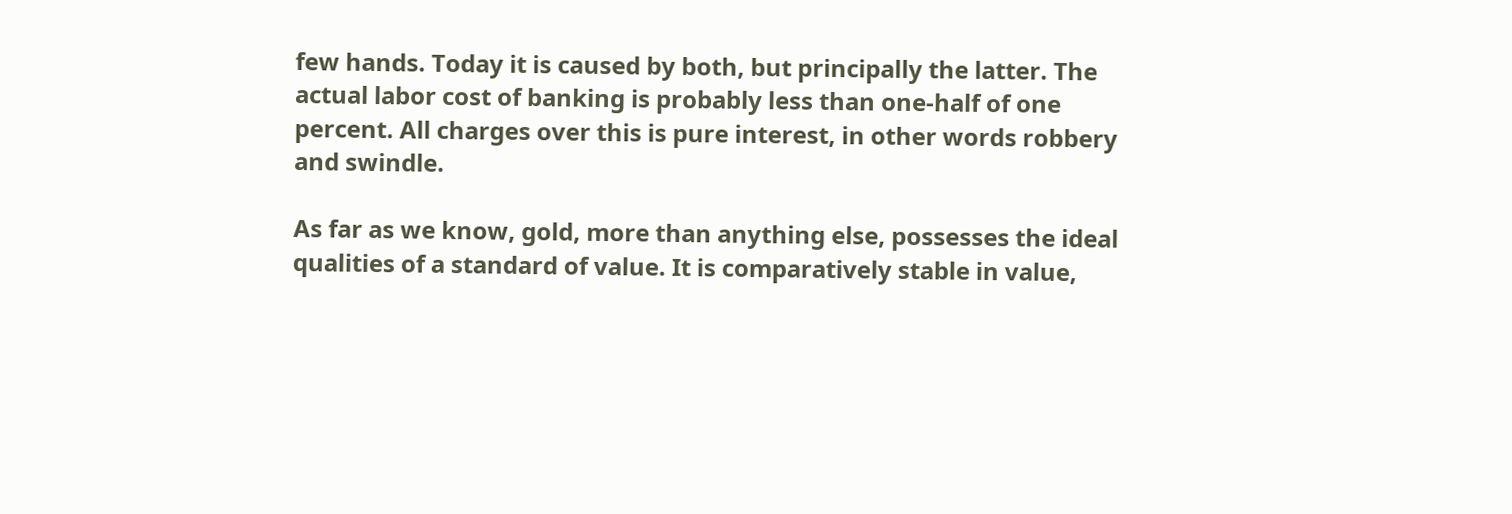few hands. Today it is caused by both, but principally the latter. The actual labor cost of banking is probably less than one-half of one percent. All charges over this is pure interest, in other words robbery and swindle.

As far as we know, gold, more than anything else, possesses the ideal qualities of a standard of value. It is comparatively stable in value,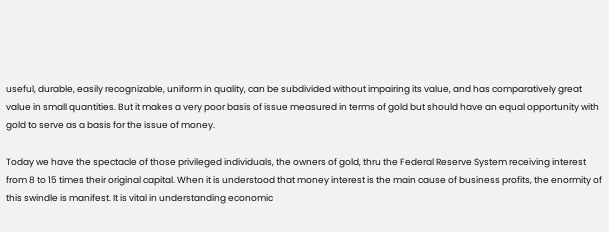useful, durable, easily recognizable, uniform in quality, can be subdivided without impairing its value, and has comparatively great value in small quantities. But it makes a very poor basis of issue measured in terms of gold but should have an equal opportunity with gold to serve as a basis for the issue of money.

Today we have the spectacle of those privileged individuals, the owners of gold, thru the Federal Reserve System receiving interest from 8 to 15 times their original capital. When it is understood that money interest is the main cause of business profits, the enormity of this swindle is manifest. It is vital in understanding economic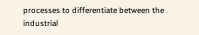processes to differentiate between the industrial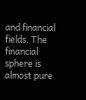and financial fields. The financial sphere is almost pure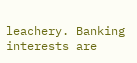leachery. Banking interests are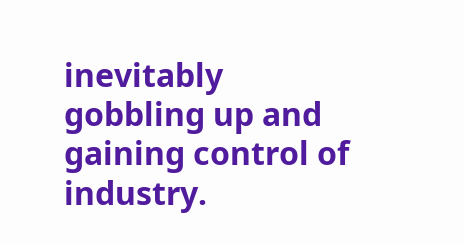inevitably gobbling up and gaining control of industry.